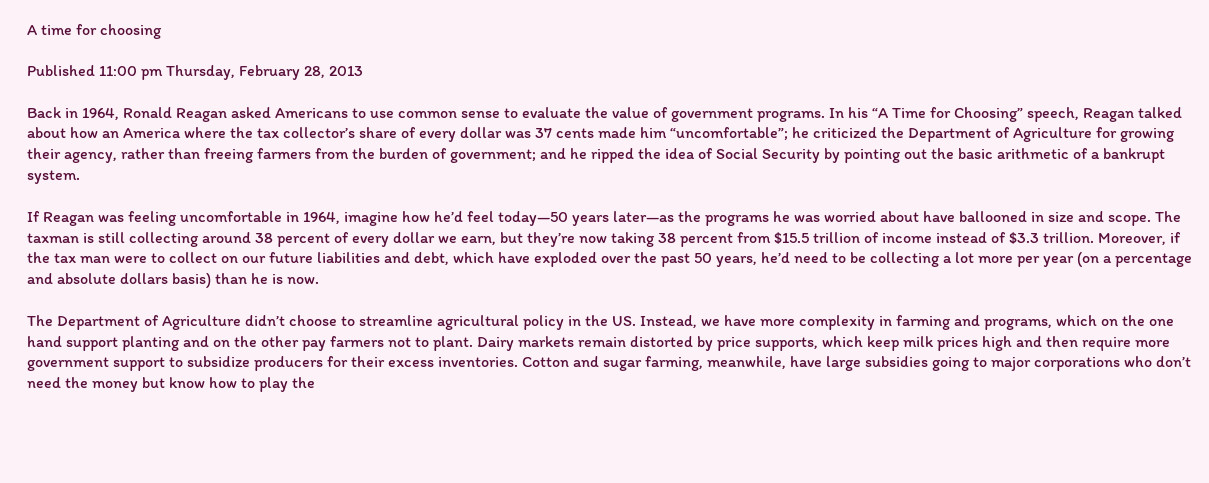A time for choosing

Published 11:00 pm Thursday, February 28, 2013

Back in 1964, Ronald Reagan asked Americans to use common sense to evaluate the value of government programs. In his “A Time for Choosing” speech, Reagan talked about how an America where the tax collector’s share of every dollar was 37 cents made him “uncomfortable”; he criticized the Department of Agriculture for growing their agency, rather than freeing farmers from the burden of government; and he ripped the idea of Social Security by pointing out the basic arithmetic of a bankrupt system.

If Reagan was feeling uncomfortable in 1964, imagine how he’d feel today—50 years later—as the programs he was worried about have ballooned in size and scope. The taxman is still collecting around 38 percent of every dollar we earn, but they’re now taking 38 percent from $15.5 trillion of income instead of $3.3 trillion. Moreover, if the tax man were to collect on our future liabilities and debt, which have exploded over the past 50 years, he’d need to be collecting a lot more per year (on a percentage and absolute dollars basis) than he is now.

The Department of Agriculture didn’t choose to streamline agricultural policy in the US. Instead, we have more complexity in farming and programs, which on the one hand support planting and on the other pay farmers not to plant. Dairy markets remain distorted by price supports, which keep milk prices high and then require more government support to subsidize producers for their excess inventories. Cotton and sugar farming, meanwhile, have large subsidies going to major corporations who don’t need the money but know how to play the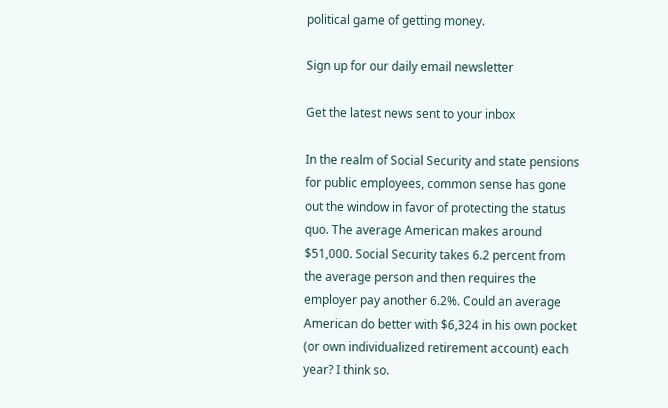political game of getting money.

Sign up for our daily email newsletter

Get the latest news sent to your inbox

In the realm of Social Security and state pensions for public employees, common sense has gone out the window in favor of protecting the status quo. The average American makes around $51,000. Social Security takes 6.2 percent from the average person and then requires the employer pay another 6.2%. Could an average American do better with $6,324 in his own pocket (or own individualized retirement account) each year? I think so.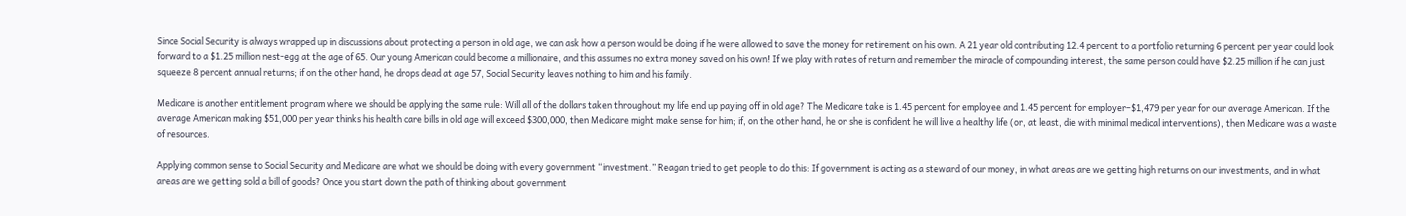Since Social Security is always wrapped up in discussions about protecting a person in old age, we can ask how a person would be doing if he were allowed to save the money for retirement on his own. A 21 year old contributing 12.4 percent to a portfolio returning 6 percent per year could look forward to a $1.25 million nest-egg at the age of 65. Our young American could become a millionaire, and this assumes no extra money saved on his own! If we play with rates of return and remember the miracle of compounding interest, the same person could have $2.25 million if he can just squeeze 8 percent annual returns; if on the other hand, he drops dead at age 57, Social Security leaves nothing to him and his family.

Medicare is another entitlement program where we should be applying the same rule: Will all of the dollars taken throughout my life end up paying off in old age? The Medicare take is 1.45 percent for employee and 1.45 percent for employer–$1,479 per year for our average American. If the average American making $51,000 per year thinks his health care bills in old age will exceed $300,000, then Medicare might make sense for him; if, on the other hand, he or she is confident he will live a healthy life (or, at least, die with minimal medical interventions), then Medicare was a waste of resources.

Applying common sense to Social Security and Medicare are what we should be doing with every government “investment.” Reagan tried to get people to do this: If government is acting as a steward of our money, in what areas are we getting high returns on our investments, and in what areas are we getting sold a bill of goods? Once you start down the path of thinking about government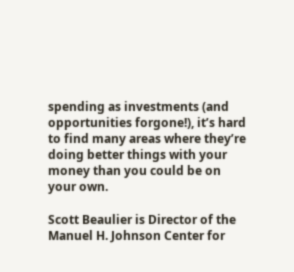spending as investments (and opportunities forgone!), it’s hard to find many areas where they’re doing better things with your money than you could be on your own.

Scott Beaulier is Director of the Manuel H. Johnson Center for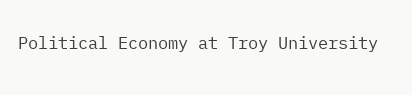Political Economy at Troy University